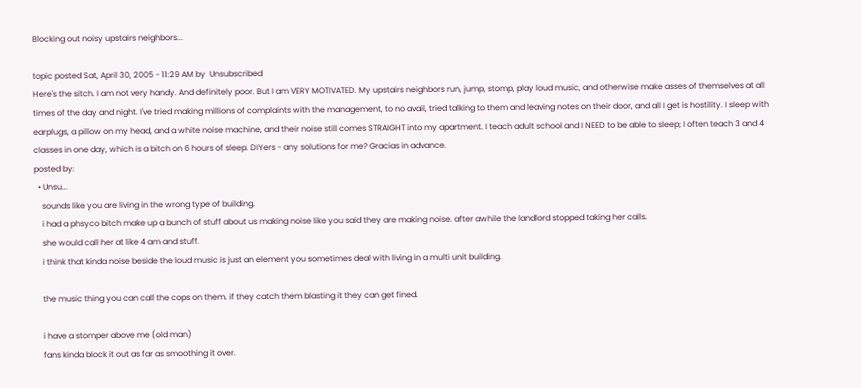Blocking out noisy upstairs neighbors...

topic posted Sat, April 30, 2005 - 11:29 AM by  Unsubscribed
Here's the sitch. I am not very handy. And definitely poor. But I am VERY MOTIVATED. My upstairs neighbors run, jump, stomp, play loud music, and otherwise make asses of themselves at all times of the day and night. I've tried making millions of complaints with the management, to no avail, tried talking to them and leaving notes on their door, and all I get is hostility. I sleep with earplugs, a pillow on my head, and a white noise machine, and their noise still comes STRAIGHT into my apartment. I teach adult school and I NEED to be able to sleep; I often teach 3 and 4 classes in one day, which is a bitch on 6 hours of sleep. DIYers - any solutions for me? Gracias in advance.
posted by:
  • Unsu...
    sounds like you are living in the wrong type of building.
    i had a phsyco bitch make up a bunch of stuff about us making noise like you said they are making noise. after awhile the landlord stopped taking her calls.
    she would call her at like 4 am and stuff.
    i think that kinda noise beside the loud music is just an element you sometimes deal with living in a multi unit building.

    the music thing you can call the cops on them. if they catch them blasting it they can get fined.

    i have a stomper above me (old man)
    fans kinda block it out as far as smoothing it over.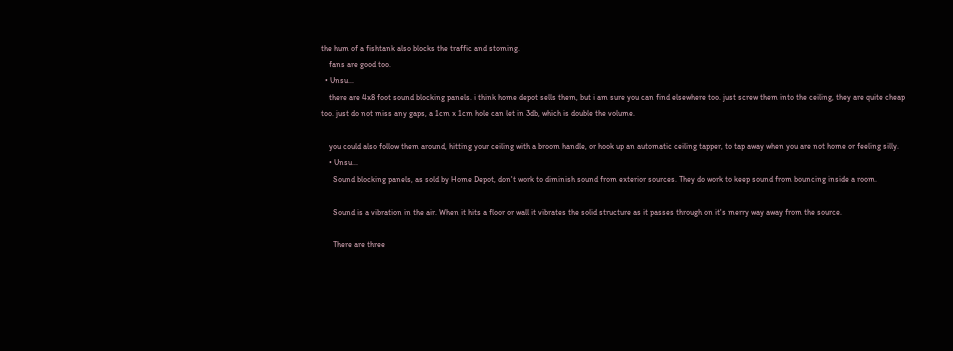the hum of a fishtank also blocks the traffic and stoming.
    fans are good too.
  • Unsu...
    there are 4x8 foot sound blocking panels. i think home depot sells them, but i am sure you can find elsewhere too. just screw them into the ceiling, they are quite cheap too. just do not miss any gaps, a 1cm x 1cm hole can let in 3db, which is double the volume.

    you could also follow them around, hitting your ceiling with a broom handle, or hook up an automatic ceiling tapper, to tap away when you are not home or feeling silly.
    • Unsu...
      Sound blocking panels, as sold by Home Depot, don't work to diminish sound from exterior sources. They do work to keep sound from bouncing inside a room.

      Sound is a vibration in the air. When it hits a floor or wall it vibrates the solid structure as it passes through on it's merry way away from the source.

      There are three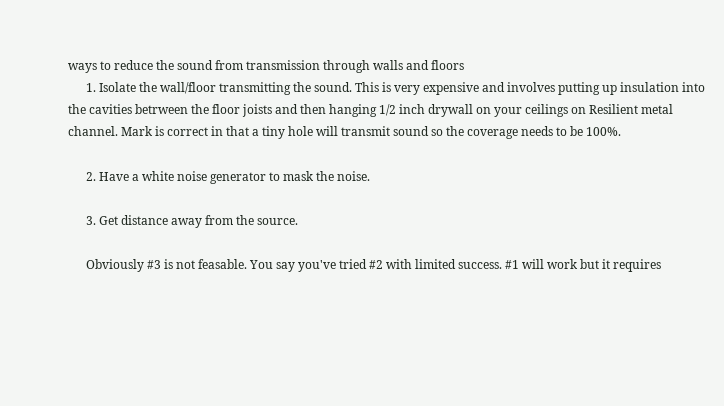ways to reduce the sound from transmission through walls and floors
      1. Isolate the wall/floor transmitting the sound. This is very expensive and involves putting up insulation into the cavities betrween the floor joists and then hanging 1/2 inch drywall on your ceilings on Resilient metal channel. Mark is correct in that a tiny hole will transmit sound so the coverage needs to be 100%.

      2. Have a white noise generator to mask the noise.

      3. Get distance away from the source.

      Obviously #3 is not feasable. You say you've tried #2 with limited success. #1 will work but it requires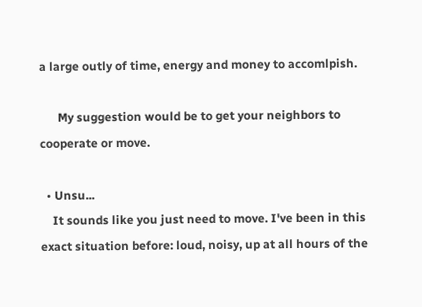a large outly of time, energy and money to accomlpish.

      My suggestion would be to get your neighbors to cooperate or move.

  • Unsu...
    It sounds like you just need to move. I've been in this exact situation before: loud, noisy, up at all hours of the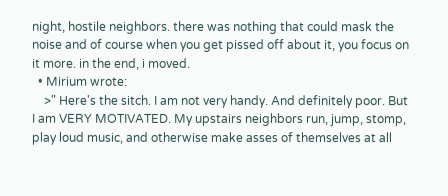night, hostile neighbors. there was nothing that could mask the noise and of course when you get pissed off about it, you focus on it more. in the end, i moved.
  • Mirium wrote:
    >" Here's the sitch. I am not very handy. And definitely poor. But I am VERY MOTIVATED. My upstairs neighbors run, jump, stomp, play loud music, and otherwise make asses of themselves at all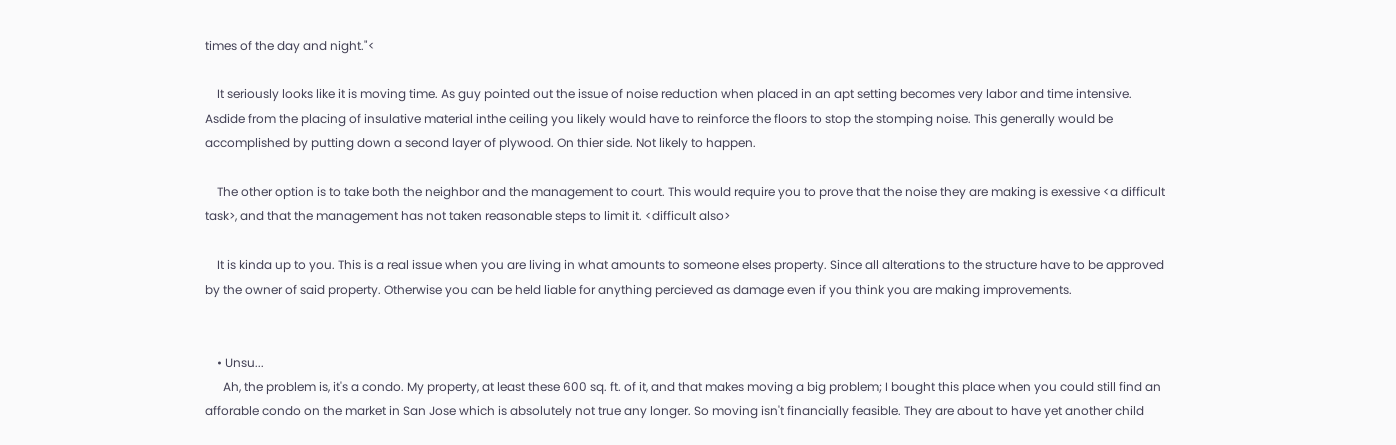times of the day and night."<

    It seriously looks like it is moving time. As guy pointed out the issue of noise reduction when placed in an apt setting becomes very labor and time intensive. Asdide from the placing of insulative material inthe ceiling you likely would have to reinforce the floors to stop the stomping noise. This generally would be accomplished by putting down a second layer of plywood. On thier side. Not likely to happen.

    The other option is to take both the neighbor and the management to court. This would require you to prove that the noise they are making is exessive <a difficult task>, and that the management has not taken reasonable steps to limit it. <difficult also>

    It is kinda up to you. This is a real issue when you are living in what amounts to someone elses property. Since all alterations to the structure have to be approved by the owner of said property. Otherwise you can be held liable for anything percieved as damage even if you think you are making improvements.


    • Unsu...
      Ah, the problem is, it's a condo. My property, at least these 600 sq. ft. of it, and that makes moving a big problem; I bought this place when you could still find an afforable condo on the market in San Jose which is absolutely not true any longer. So moving isn't financially feasible. They are about to have yet another child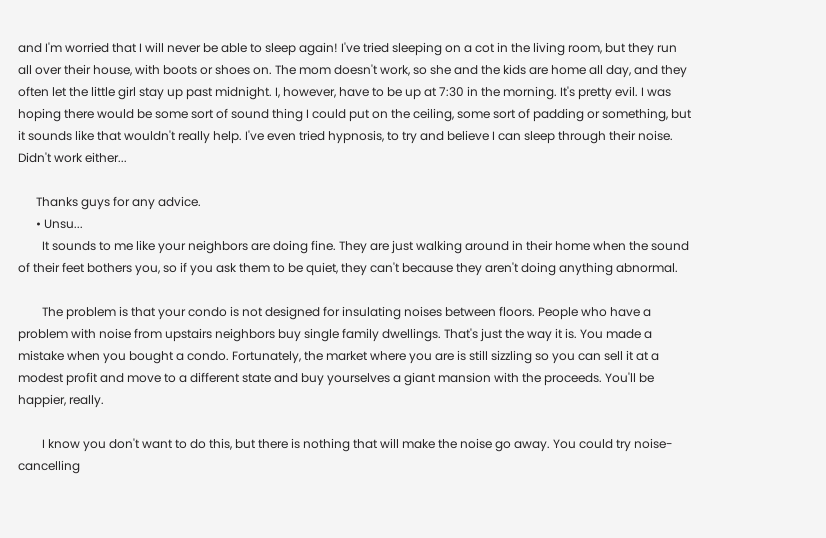and I'm worried that I will never be able to sleep again! I've tried sleeping on a cot in the living room, but they run all over their house, with boots or shoes on. The mom doesn't work, so she and the kids are home all day, and they often let the little girl stay up past midnight. I, however, have to be up at 7:30 in the morning. It's pretty evil. I was hoping there would be some sort of sound thing I could put on the ceiling, some sort of padding or something, but it sounds like that wouldn't really help. I've even tried hypnosis, to try and believe I can sleep through their noise. Didn't work either...

      Thanks guys for any advice.
      • Unsu...
        It sounds to me like your neighbors are doing fine. They are just walking around in their home when the sound of their feet bothers you, so if you ask them to be quiet, they can't because they aren't doing anything abnormal.

        The problem is that your condo is not designed for insulating noises between floors. People who have a problem with noise from upstairs neighbors buy single family dwellings. That's just the way it is. You made a mistake when you bought a condo. Fortunately, the market where you are is still sizzling so you can sell it at a modest profit and move to a different state and buy yourselves a giant mansion with the proceeds. You'll be happier, really.

        I know you don't want to do this, but there is nothing that will make the noise go away. You could try noise-cancelling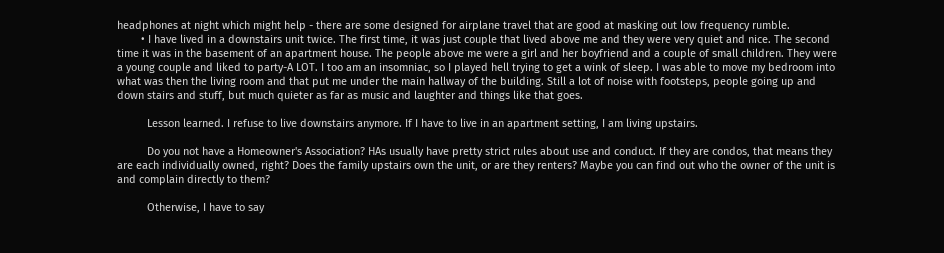headphones at night which might help - there are some designed for airplane travel that are good at masking out low frequency rumble.
        • I have lived in a downstairs unit twice. The first time, it was just couple that lived above me and they were very quiet and nice. The second time it was in the basement of an apartment house. The people above me were a girl and her boyfriend and a couple of small children. They were a young couple and liked to party-A LOT. I too am an insomniac, so I played hell trying to get a wink of sleep. I was able to move my bedroom into what was then the living room and that put me under the main hallway of the building. Still a lot of noise with footsteps, people going up and down stairs and stuff, but much quieter as far as music and laughter and things like that goes.

          Lesson learned. I refuse to live downstairs anymore. If I have to live in an apartment setting, I am living upstairs.

          Do you not have a Homeowner's Association? HAs usually have pretty strict rules about use and conduct. If they are condos, that means they are each individually owned, right? Does the family upstairs own the unit, or are they renters? Maybe you can find out who the owner of the unit is and complain directly to them?

          Otherwise, I have to say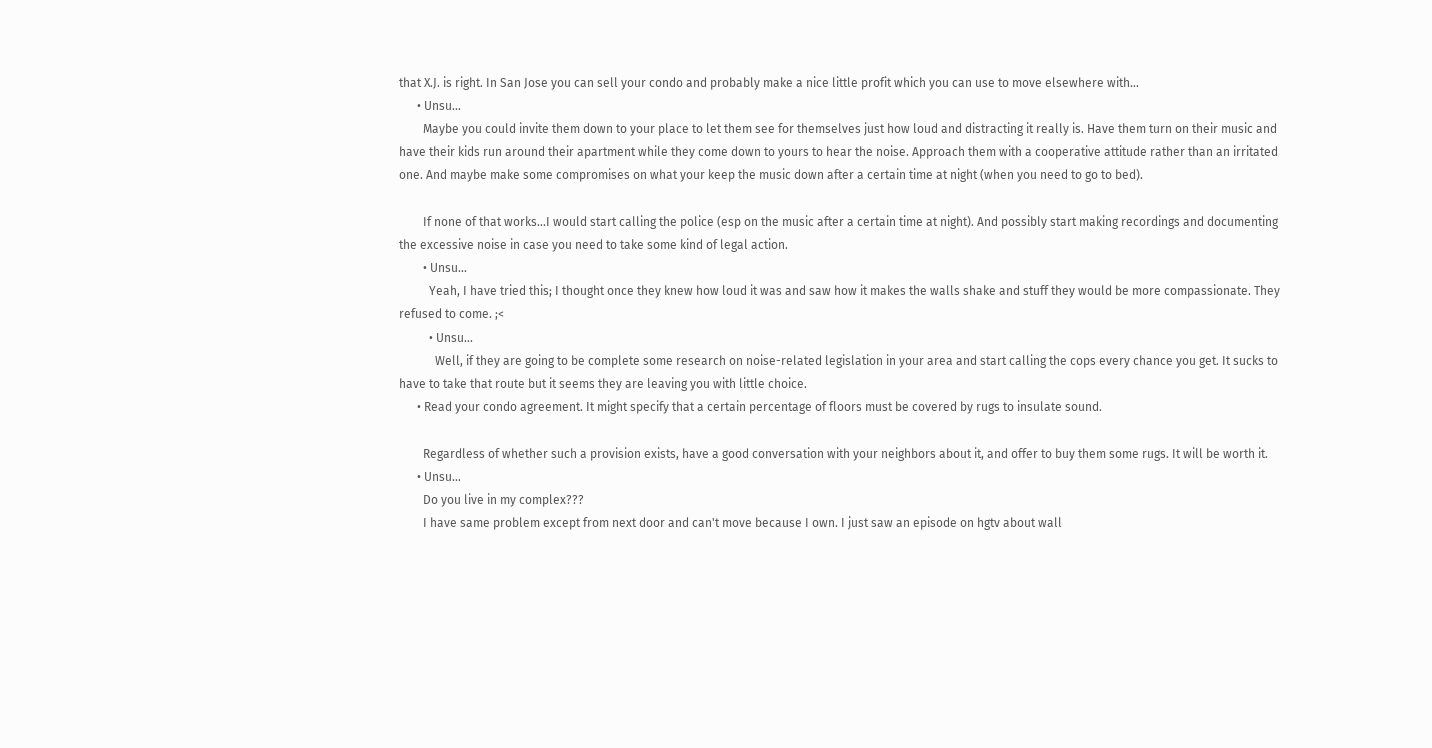that X.J. is right. In San Jose you can sell your condo and probably make a nice little profit which you can use to move elsewhere with...
      • Unsu...
        Maybe you could invite them down to your place to let them see for themselves just how loud and distracting it really is. Have them turn on their music and have their kids run around their apartment while they come down to yours to hear the noise. Approach them with a cooperative attitude rather than an irritated one. And maybe make some compromises on what your keep the music down after a certain time at night (when you need to go to bed).

        If none of that works...I would start calling the police (esp on the music after a certain time at night). And possibly start making recordings and documenting the excessive noise in case you need to take some kind of legal action.
        • Unsu...
          Yeah, I have tried this; I thought once they knew how loud it was and saw how it makes the walls shake and stuff they would be more compassionate. They refused to come. ;<
          • Unsu...
            Well, if they are going to be complete some research on noise-related legislation in your area and start calling the cops every chance you get. It sucks to have to take that route but it seems they are leaving you with little choice.
      • Read your condo agreement. It might specify that a certain percentage of floors must be covered by rugs to insulate sound.

        Regardless of whether such a provision exists, have a good conversation with your neighbors about it, and offer to buy them some rugs. It will be worth it.
      • Unsu...
        Do you live in my complex???
        I have same problem except from next door and can't move because I own. I just saw an episode on hgtv about wall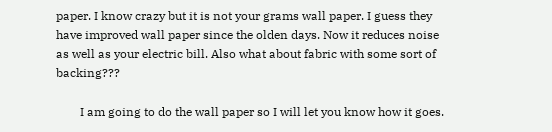paper. I know crazy but it is not your grams wall paper. I guess they have improved wall paper since the olden days. Now it reduces noise as well as your electric bill. Also what about fabric with some sort of backing???

        I am going to do the wall paper so I will let you know how it goes.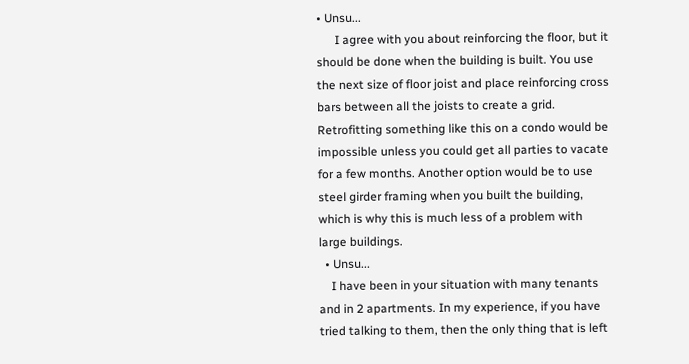• Unsu...
      I agree with you about reinforcing the floor, but it should be done when the building is built. You use the next size of floor joist and place reinforcing cross bars between all the joists to create a grid. Retrofitting something like this on a condo would be impossible unless you could get all parties to vacate for a few months. Another option would be to use steel girder framing when you built the building, which is why this is much less of a problem with large buildings.
  • Unsu...
    I have been in your situation with many tenants and in 2 apartments. In my experience, if you have tried talking to them, then the only thing that is left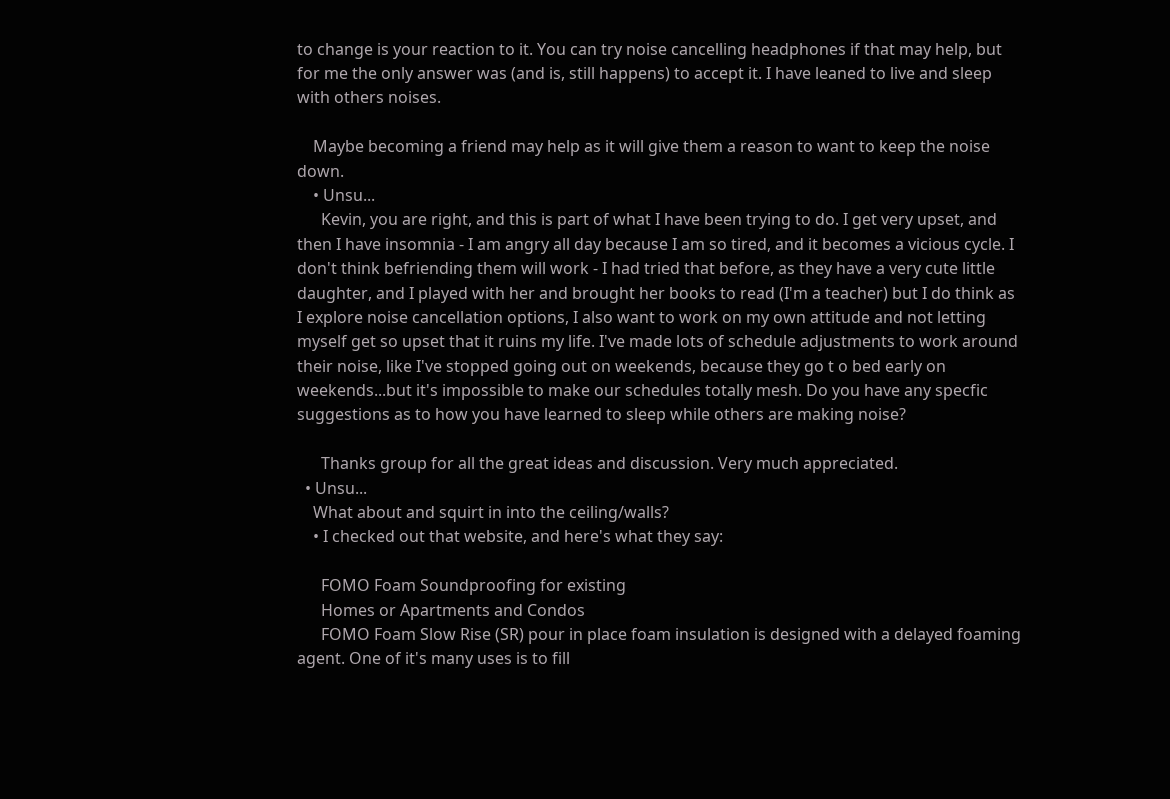to change is your reaction to it. You can try noise cancelling headphones if that may help, but for me the only answer was (and is, still happens) to accept it. I have leaned to live and sleep with others noises.

    Maybe becoming a friend may help as it will give them a reason to want to keep the noise down.
    • Unsu...
      Kevin, you are right, and this is part of what I have been trying to do. I get very upset, and then I have insomnia - I am angry all day because I am so tired, and it becomes a vicious cycle. I don't think befriending them will work - I had tried that before, as they have a very cute little daughter, and I played with her and brought her books to read (I'm a teacher) but I do think as I explore noise cancellation options, I also want to work on my own attitude and not letting myself get so upset that it ruins my life. I've made lots of schedule adjustments to work around their noise, like I've stopped going out on weekends, because they go t o bed early on weekends...but it's impossible to make our schedules totally mesh. Do you have any specfic suggestions as to how you have learned to sleep while others are making noise?

      Thanks group for all the great ideas and discussion. Very much appreciated.
  • Unsu...
    What about and squirt in into the ceiling/walls?
    • I checked out that website, and here's what they say:

      FOMO Foam Soundproofing for existing
      Homes or Apartments and Condos
      FOMO Foam Slow Rise (SR) pour in place foam insulation is designed with a delayed foaming agent. One of it's many uses is to fill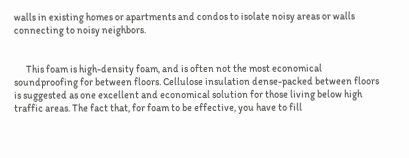walls in existing homes or apartments and condos to isolate noisy areas or walls connecting to noisy neighbors.


      This foam is high-density foam, and is often not the most economical soundproofing for between floors. Cellulose insulation dense-packed between floors is suggested as one excellent and economical solution for those living below high traffic areas. The fact that, for foam to be effective, you have to fill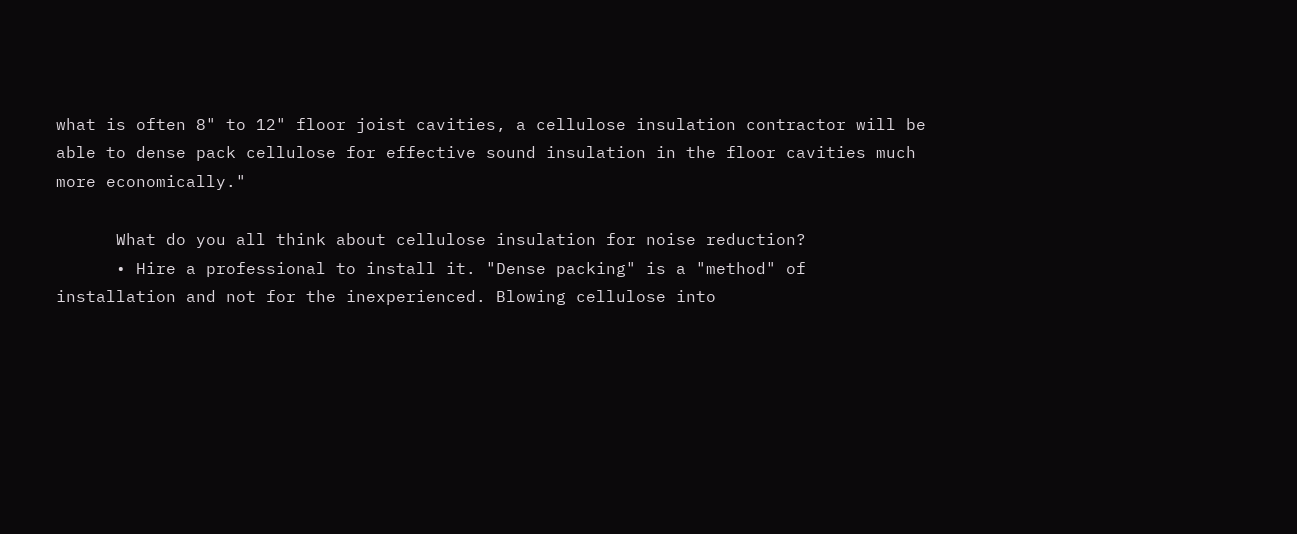what is often 8" to 12" floor joist cavities, a cellulose insulation contractor will be able to dense pack cellulose for effective sound insulation in the floor cavities much more economically."

      What do you all think about cellulose insulation for noise reduction?
      • Hire a professional to install it. "Dense packing" is a "method" of installation and not for the inexperienced. Blowing cellulose into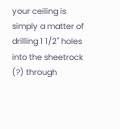your ceiling is simply a matter of drilling 1 1/2" holes into the sheetrock (?) through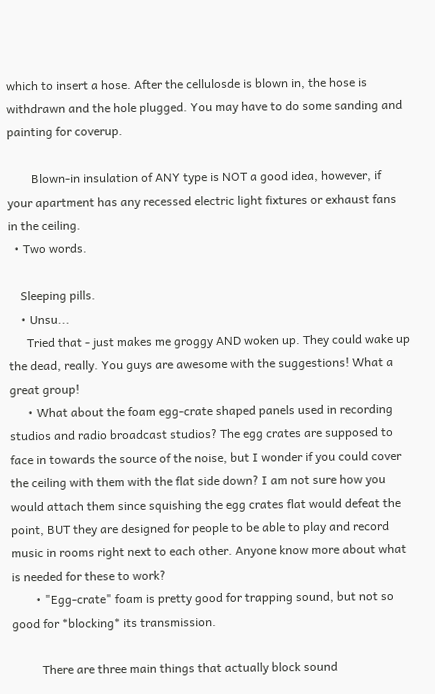which to insert a hose. After the cellulosde is blown in, the hose is withdrawn and the hole plugged. You may have to do some sanding and painting for coverup.

        Blown-in insulation of ANY type is NOT a good idea, however, if your apartment has any recessed electric light fixtures or exhaust fans in the ceiling.
  • Two words.

    Sleeping pills.
    • Unsu...
      Tried that - just makes me groggy AND woken up. They could wake up the dead, really. You guys are awesome with the suggestions! What a great group!
      • What about the foam egg-crate shaped panels used in recording studios and radio broadcast studios? The egg crates are supposed to face in towards the source of the noise, but I wonder if you could cover the ceiling with them with the flat side down? I am not sure how you would attach them since squishing the egg crates flat would defeat the point, BUT they are designed for people to be able to play and record music in rooms right next to each other. Anyone know more about what is needed for these to work?
        • "Egg-crate" foam is pretty good for trapping sound, but not so good for *blocking* its transmission.

          There are three main things that actually block sound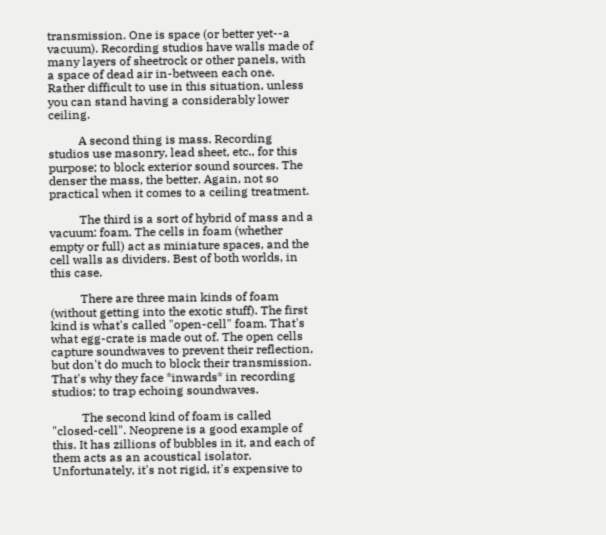transmission. One is space (or better yet--a vacuum). Recording studios have walls made of many layers of sheetrock or other panels, with a space of dead air in-between each one. Rather difficult to use in this situation, unless you can stand having a considerably lower ceiling.

          A second thing is mass. Recording studios use masonry, lead sheet, etc., for this purpose; to block exterior sound sources. The denser the mass, the better. Again, not so practical when it comes to a ceiling treatment.

          The third is a sort of hybrid of mass and a vacuum: foam. The cells in foam (whether empty or full) act as miniature spaces, and the cell walls as dividers. Best of both worlds, in this case.

          There are three main kinds of foam (without getting into the exotic stuff). The first kind is what's called "open-cell" foam. That's what egg-crate is made out of. The open cells capture soundwaves to prevent their reflection, but don't do much to block their transmission. That's why they face *inwards* in recording studios; to trap echoing soundwaves.

          The second kind of foam is called "closed-cell". Neoprene is a good example of this. It has zillions of bubbles in it, and each of them acts as an acoustical isolator. Unfortunately, it's not rigid, it's expensive to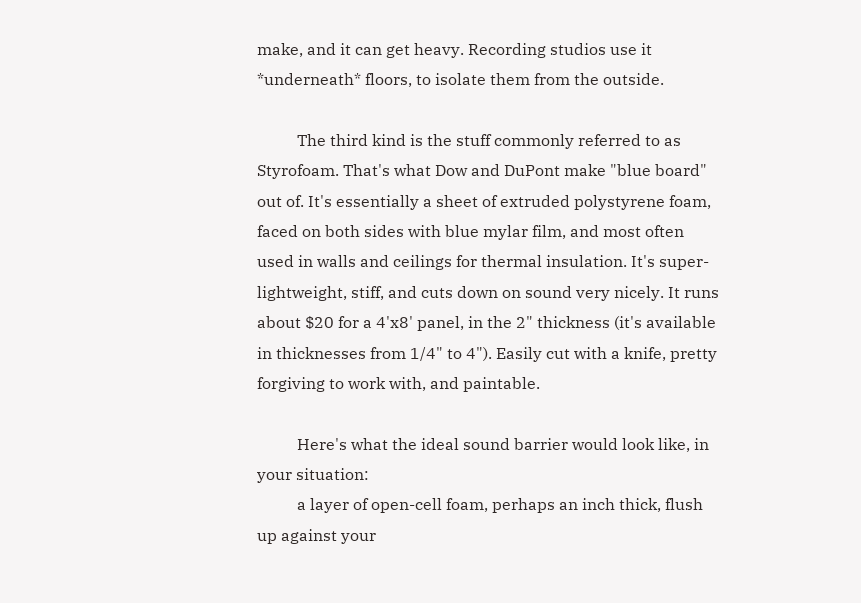make, and it can get heavy. Recording studios use it *underneath* floors, to isolate them from the outside.

          The third kind is the stuff commonly referred to as Styrofoam. That's what Dow and DuPont make "blue board" out of. It's essentially a sheet of extruded polystyrene foam, faced on both sides with blue mylar film, and most often used in walls and ceilings for thermal insulation. It's super-lightweight, stiff, and cuts down on sound very nicely. It runs about $20 for a 4'x8' panel, in the 2" thickness (it's available in thicknesses from 1/4" to 4"). Easily cut with a knife, pretty forgiving to work with, and paintable.

          Here's what the ideal sound barrier would look like, in your situation:
          a layer of open-cell foam, perhaps an inch thick, flush up against your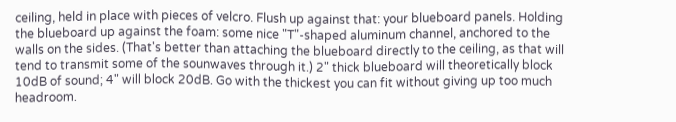ceiling, held in place with pieces of velcro. Flush up against that: your blueboard panels. Holding the blueboard up against the foam: some nice "T"-shaped aluminum channel, anchored to the walls on the sides. (That's better than attaching the blueboard directly to the ceiling, as that will tend to transmit some of the sounwaves through it.) 2" thick blueboard will theoretically block 10dB of sound; 4" will block 20dB. Go with the thickest you can fit without giving up too much headroom.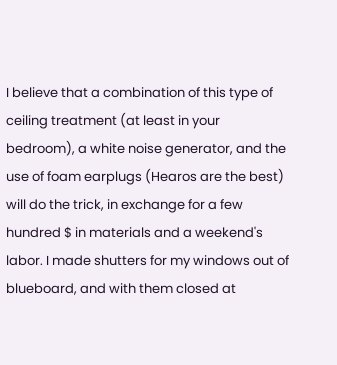I believe that a combination of this type of ceiling treatment (at least in your bedroom), a white noise generator, and the use of foam earplugs (Hearos are the best) will do the trick, in exchange for a few hundred $ in materials and a weekend's labor. I made shutters for my windows out of blueboard, and with them closed at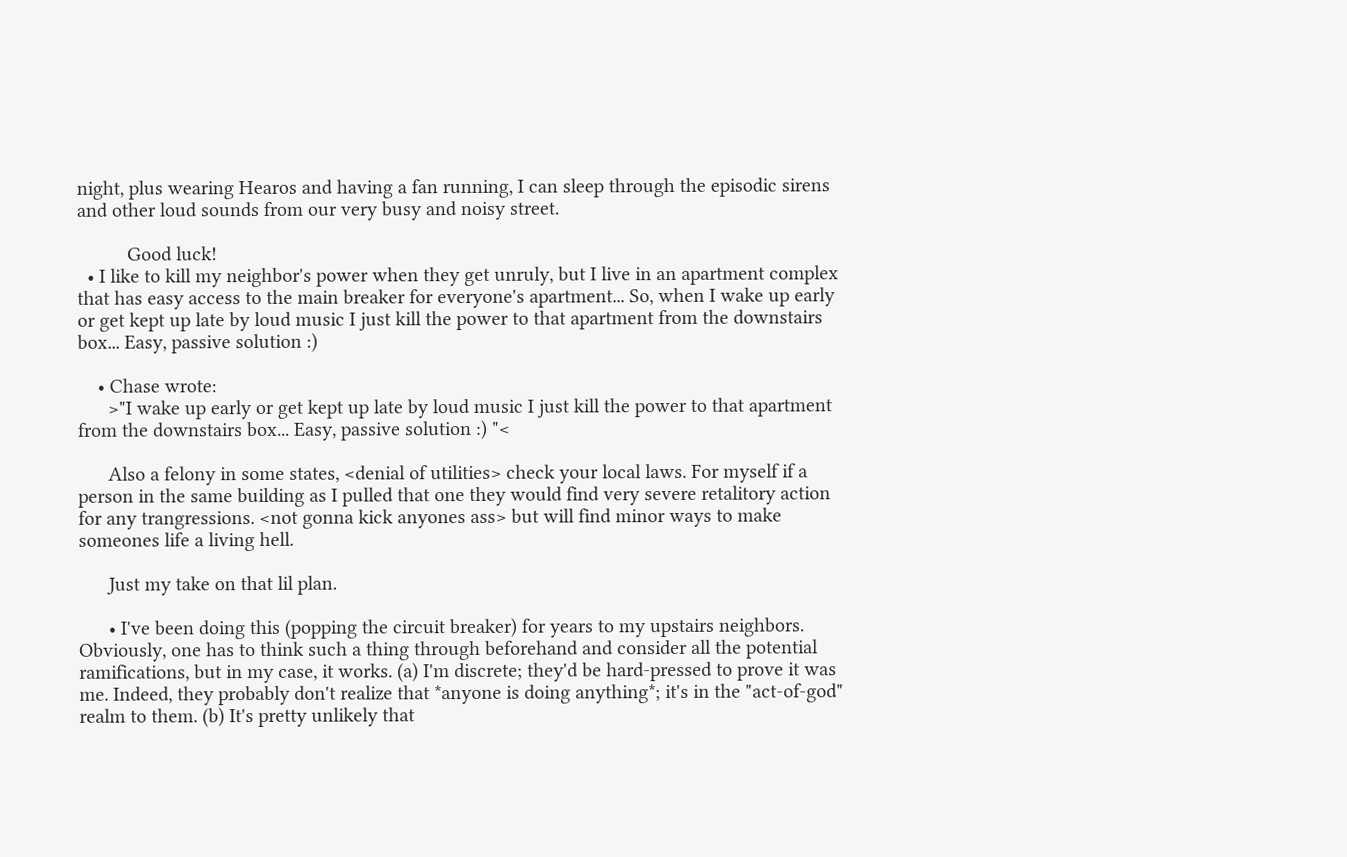night, plus wearing Hearos and having a fan running, I can sleep through the episodic sirens and other loud sounds from our very busy and noisy street.

          Good luck!
  • I like to kill my neighbor's power when they get unruly, but I live in an apartment complex that has easy access to the main breaker for everyone's apartment... So, when I wake up early or get kept up late by loud music I just kill the power to that apartment from the downstairs box... Easy, passive solution :)

    • Chase wrote:
      >"I wake up early or get kept up late by loud music I just kill the power to that apartment from the downstairs box... Easy, passive solution :) "<

      Also a felony in some states, <denial of utilities> check your local laws. For myself if a person in the same building as I pulled that one they would find very severe retalitory action for any trangressions. <not gonna kick anyones ass> but will find minor ways to make someones life a living hell.

      Just my take on that lil plan.

      • I've been doing this (popping the circuit breaker) for years to my upstairs neighbors. Obviously, one has to think such a thing through beforehand and consider all the potential ramifications, but in my case, it works. (a) I'm discrete; they'd be hard-pressed to prove it was me. Indeed, they probably don't realize that *anyone is doing anything*; it's in the "act-of-god" realm to them. (b) It's pretty unlikely that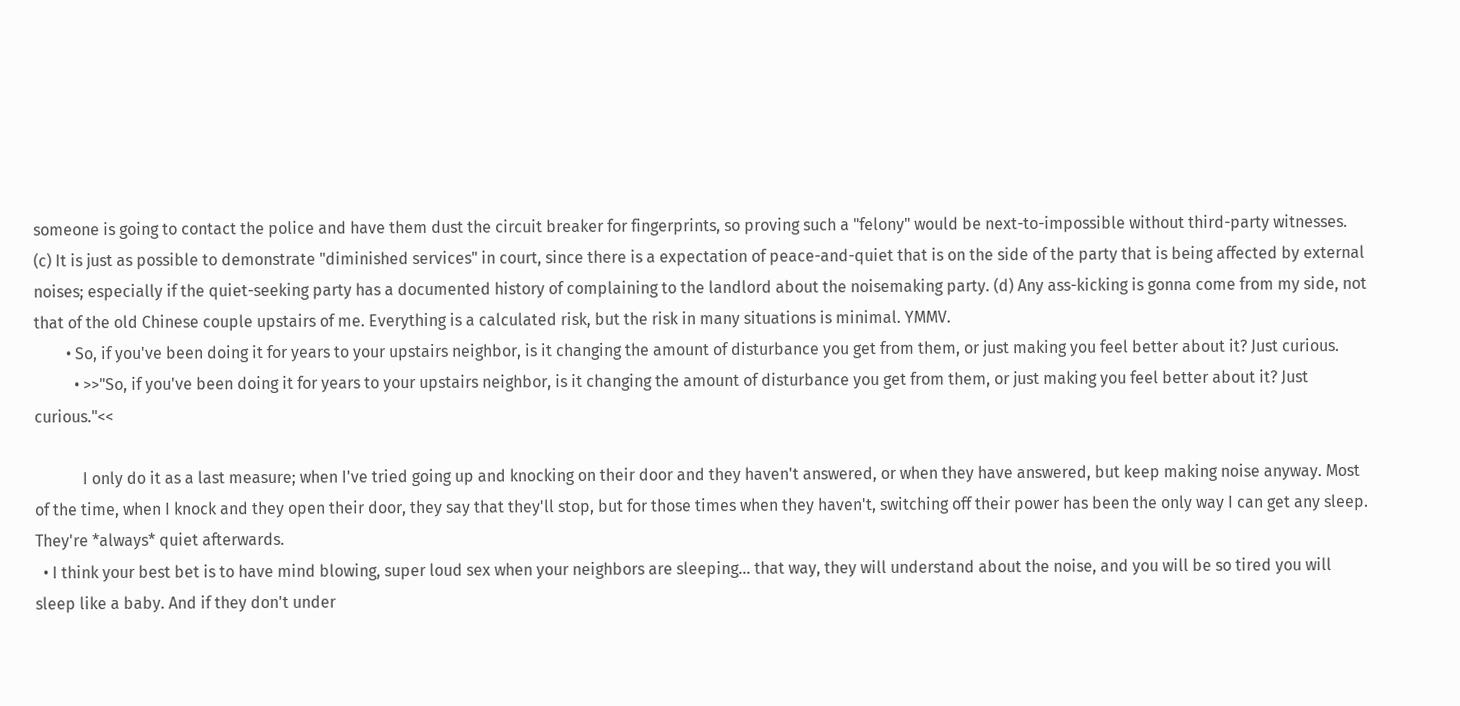someone is going to contact the police and have them dust the circuit breaker for fingerprints, so proving such a "felony" would be next-to-impossible without third-party witnesses. (c) It is just as possible to demonstrate "diminished services" in court, since there is a expectation of peace-and-quiet that is on the side of the party that is being affected by external noises; especially if the quiet-seeking party has a documented history of complaining to the landlord about the noisemaking party. (d) Any ass-kicking is gonna come from my side, not that of the old Chinese couple upstairs of me. Everything is a calculated risk, but the risk in many situations is minimal. YMMV.
        • So, if you've been doing it for years to your upstairs neighbor, is it changing the amount of disturbance you get from them, or just making you feel better about it? Just curious.
          • >>"So, if you've been doing it for years to your upstairs neighbor, is it changing the amount of disturbance you get from them, or just making you feel better about it? Just curious."<<

            I only do it as a last measure; when I've tried going up and knocking on their door and they haven't answered, or when they have answered, but keep making noise anyway. Most of the time, when I knock and they open their door, they say that they'll stop, but for those times when they haven't, switching off their power has been the only way I can get any sleep. They're *always* quiet afterwards.
  • I think your best bet is to have mind blowing, super loud sex when your neighbors are sleeping... that way, they will understand about the noise, and you will be so tired you will sleep like a baby. And if they don't under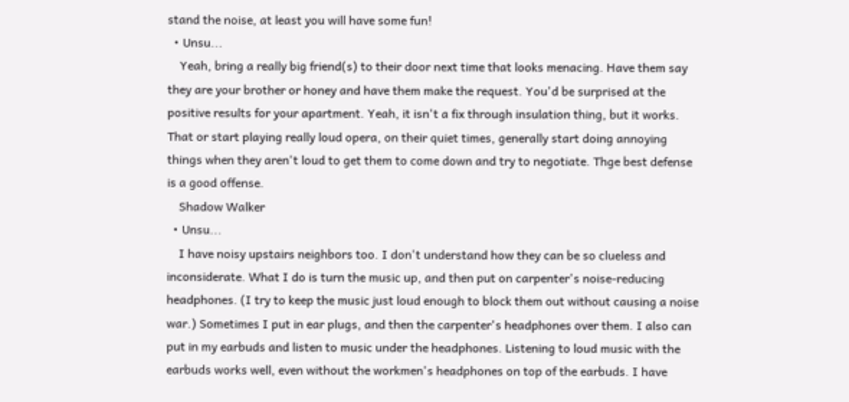stand the noise, at least you will have some fun!
  • Unsu...
    Yeah, bring a really big friend(s) to their door next time that looks menacing. Have them say they are your brother or honey and have them make the request. You'd be surprised at the positive results for your apartment. Yeah, it isn't a fix through insulation thing, but it works. That or start playing really loud opera, on their quiet times, generally start doing annoying things when they aren't loud to get them to come down and try to negotiate. Thge best defense is a good offense.
    Shadow Walker
  • Unsu...
    I have noisy upstairs neighbors too. I don't understand how they can be so clueless and inconsiderate. What I do is turn the music up, and then put on carpenter's noise-reducing headphones. (I try to keep the music just loud enough to block them out without causing a noise war.) Sometimes I put in ear plugs, and then the carpenter's headphones over them. I also can put in my earbuds and listen to music under the headphones. Listening to loud music with the earbuds works well, even without the workmen's headphones on top of the earbuds. I have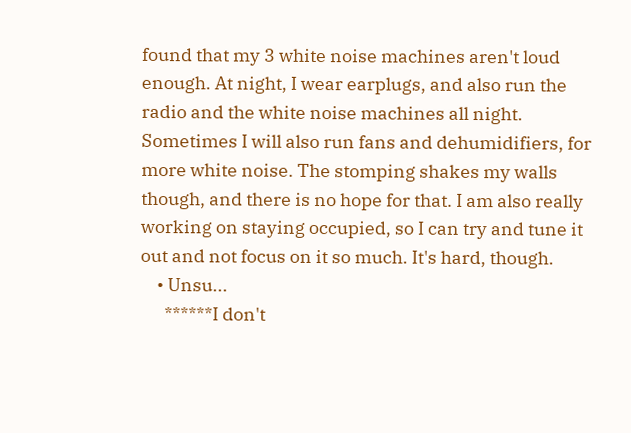found that my 3 white noise machines aren't loud enough. At night, I wear earplugs, and also run the radio and the white noise machines all night. Sometimes I will also run fans and dehumidifiers, for more white noise. The stomping shakes my walls though, and there is no hope for that. I am also really working on staying occupied, so I can try and tune it out and not focus on it so much. It's hard, though.
    • Unsu...
      ******I don't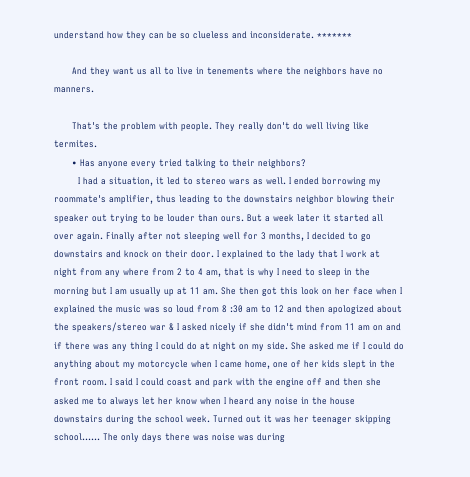understand how they can be so clueless and inconsiderate. *******

      And they want us all to live in tenements where the neighbors have no manners.

      That's the problem with people. They really don't do well living like termites.
      • Has anyone every tried talking to their neighbors?
        I had a situation, it led to stereo wars as well. I ended borrowing my roommate's amplifier, thus leading to the downstairs neighbor blowing their speaker out trying to be louder than ours. But a week later it started all over again. Finally after not sleeping well for 3 months, I decided to go downstairs and knock on their door. I explained to the lady that I work at night from any where from 2 to 4 am, that is why I need to sleep in the morning but I am usually up at 11 am. She then got this look on her face when I explained the music was so loud from 8 :30 am to 12 and then apologized about the speakers/stereo war & I asked nicely if she didn't mind from 11 am on and if there was any thing I could do at night on my side. She asked me if I could do anything about my motorcycle when I came home, one of her kids slept in the front room. I said I could coast and park with the engine off and then she asked me to always let her know when I heard any noise in the house downstairs during the school week. Turned out it was her teenager skipping school...... The only days there was noise was during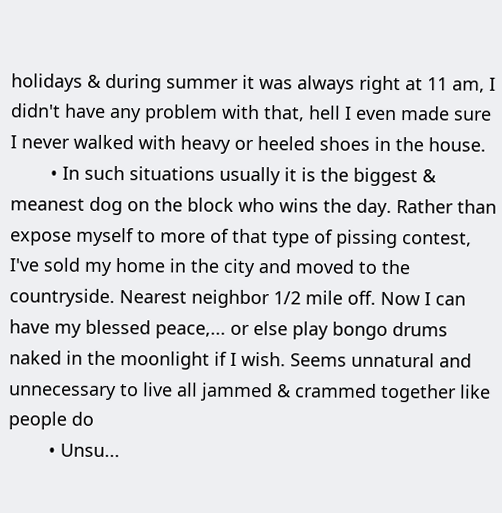holidays & during summer it was always right at 11 am, I didn't have any problem with that, hell I even made sure I never walked with heavy or heeled shoes in the house.
        • In such situations usually it is the biggest & meanest dog on the block who wins the day. Rather than expose myself to more of that type of pissing contest, I've sold my home in the city and moved to the countryside. Nearest neighbor 1/2 mile off. Now I can have my blessed peace,... or else play bongo drums naked in the moonlight if I wish. Seems unnatural and unnecessary to live all jammed & crammed together like people do
        • Unsu...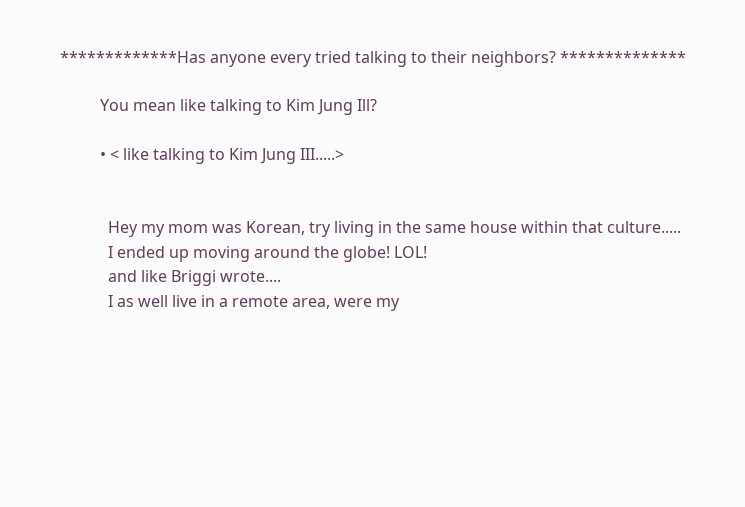*************Has anyone every tried talking to their neighbors? **************

          You mean like talking to Kim Jung Ill?

          • < like talking to Kim Jung III.....>


            Hey my mom was Korean, try living in the same house within that culture.....
            I ended up moving around the globe! LOL!
            and like Briggi wrote....
            I as well live in a remote area, were my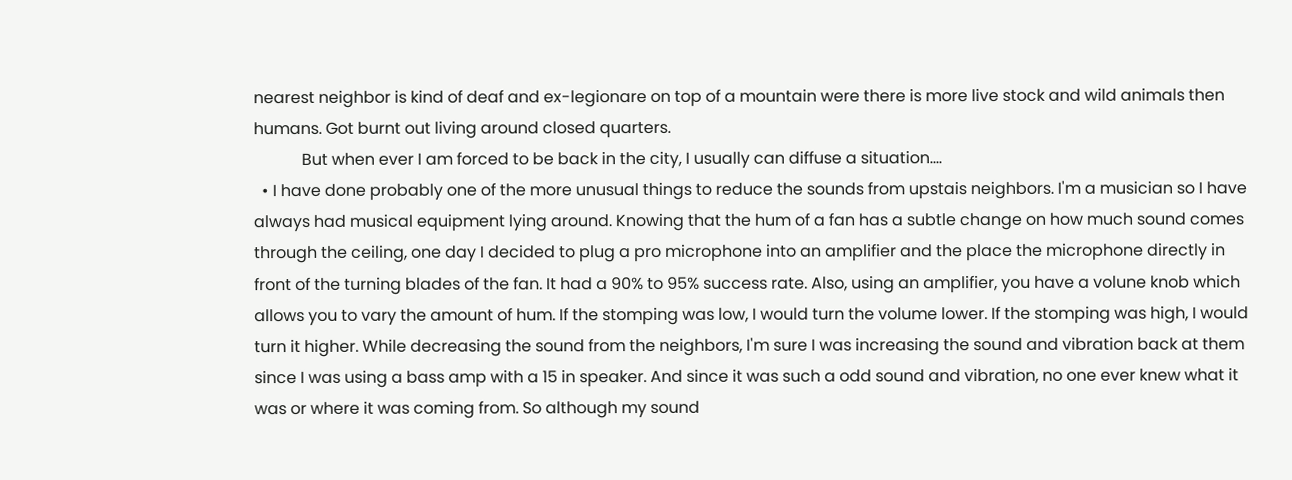nearest neighbor is kind of deaf and ex-legionare on top of a mountain were there is more live stock and wild animals then humans. Got burnt out living around closed quarters.
            But when ever I am forced to be back in the city, I usually can diffuse a situation....
  • I have done probably one of the more unusual things to reduce the sounds from upstais neighbors. I'm a musician so I have always had musical equipment lying around. Knowing that the hum of a fan has a subtle change on how much sound comes through the ceiling, one day I decided to plug a pro microphone into an amplifier and the place the microphone directly in front of the turning blades of the fan. It had a 90% to 95% success rate. Also, using an amplifier, you have a volune knob which allows you to vary the amount of hum. If the stomping was low, I would turn the volume lower. If the stomping was high, I would turn it higher. While decreasing the sound from the neighbors, I'm sure I was increasing the sound and vibration back at them since I was using a bass amp with a 15 in speaker. And since it was such a odd sound and vibration, no one ever knew what it was or where it was coming from. So although my sound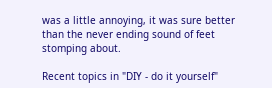was a little annoying, it was sure better than the never ending sound of feet stomping about.

Recent topics in "DIY - do it yourself"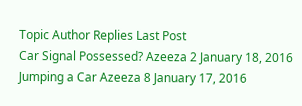Topic Author Replies Last Post
Car Signal Possessed? Azeeza 2 January 18, 2016
Jumping a Car Azeeza 8 January 17, 2016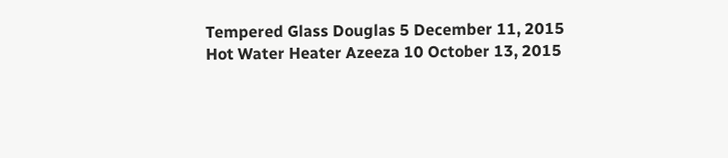Tempered Glass Douglas 5 December 11, 2015
Hot Water Heater Azeeza 10 October 13, 2015